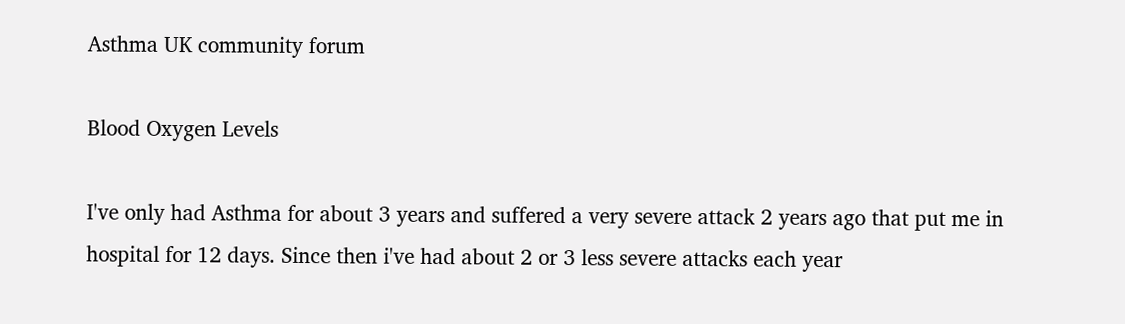Asthma UK community forum

Blood Oxygen Levels

I've only had Asthma for about 3 years and suffered a very severe attack 2 years ago that put me in hospital for 12 days. Since then i've had about 2 or 3 less severe attacks each year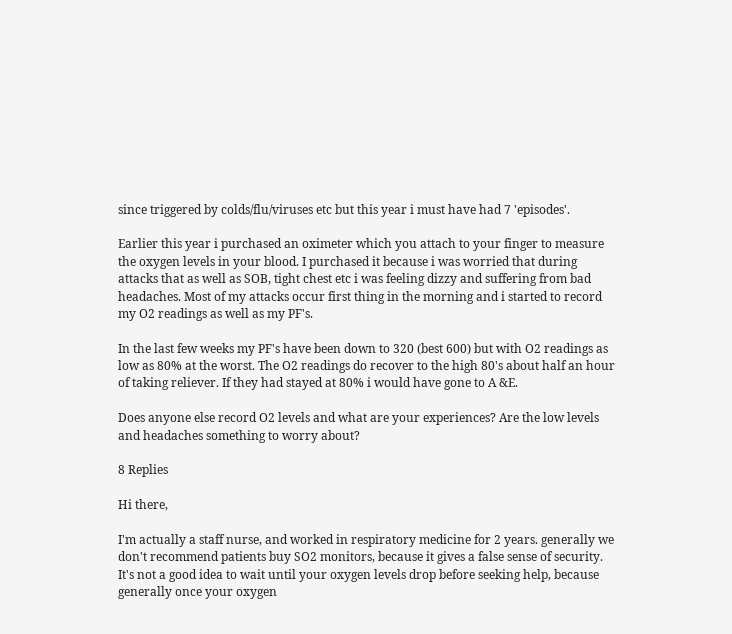since triggered by colds/flu/viruses etc but this year i must have had 7 'episodes'.

Earlier this year i purchased an oximeter which you attach to your finger to measure the oxygen levels in your blood. I purchased it because i was worried that during attacks that as well as SOB, tight chest etc i was feeling dizzy and suffering from bad headaches. Most of my attacks occur first thing in the morning and i started to record my O2 readings as well as my PF's.

In the last few weeks my PF's have been down to 320 (best 600) but with O2 readings as low as 80% at the worst. The O2 readings do recover to the high 80's about half an hour of taking reliever. If they had stayed at 80% i would have gone to A &E.

Does anyone else record O2 levels and what are your experiences? Are the low levels and headaches something to worry about?

8 Replies

Hi there,

I'm actually a staff nurse, and worked in respiratory medicine for 2 years. generally we don't recommend patients buy SO2 monitors, because it gives a false sense of security. It's not a good idea to wait until your oxygen levels drop before seeking help, because generally once your oxygen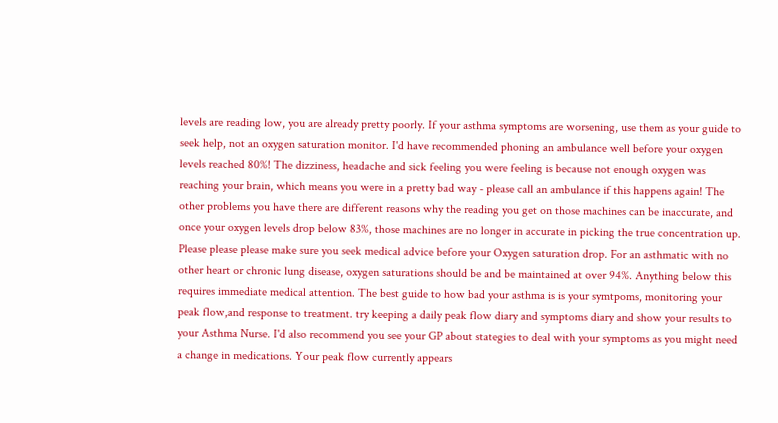levels are reading low, you are already pretty poorly. If your asthma symptoms are worsening, use them as your guide to seek help, not an oxygen saturation monitor. I'd have recommended phoning an ambulance well before your oxygen levels reached 80%! The dizziness, headache and sick feeling you were feeling is because not enough oxygen was reaching your brain, which means you were in a pretty bad way - please call an ambulance if this happens again! The other problems you have there are different reasons why the reading you get on those machines can be inaccurate, and once your oxygen levels drop below 83%, those machines are no longer in accurate in picking the true concentration up. Please please please make sure you seek medical advice before your Oxygen saturation drop. For an asthmatic with no other heart or chronic lung disease, oxygen saturations should be and be maintained at over 94%. Anything below this requires immediate medical attention. The best guide to how bad your asthma is is your symtpoms, monitoring your peak flow,and response to treatment. try keeping a daily peak flow diary and symptoms diary and show your results to your Asthma Nurse. I'd also recommend you see your GP about stategies to deal with your symptoms as you might need a change in medications. Your peak flow currently appears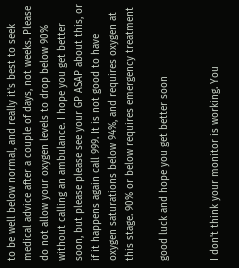to be well below normal, and really it's best to seek medical advice after a couple of days, not weeks. Please do not allow your oxygen levels to drop below 90% without calling an ambulance. I hope you get better soon, but please please see your GP ASAP about this, or if it happens again call 999. It is not good to have oxygen saturations below 94%, and requires oxygen at this stage. 90% or below requires emergency treatment

good luck and hope you get better soon


I don't think your monitor is working. You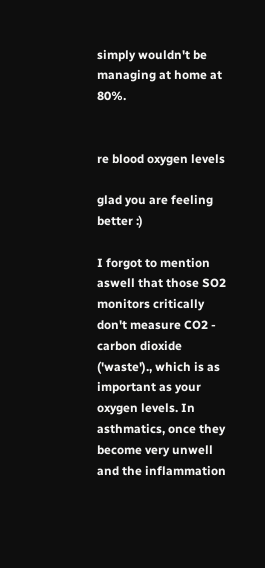simply wouldn't be managing at home at 80%.


re blood oxygen levels

glad you are feeling better :)

I forgot to mention aswell that those SO2 monitors critically don't measure CO2 - carbon dioxide ('waste')., which is as important as your oxygen levels. In asthmatics, once they become very unwell and the inflammation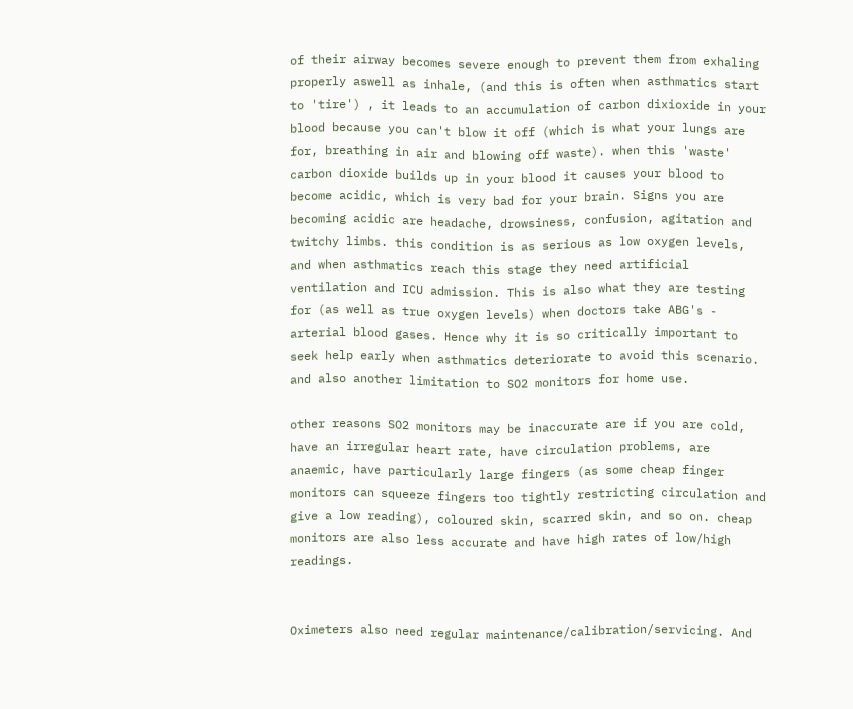of their airway becomes severe enough to prevent them from exhaling properly aswell as inhale, (and this is often when asthmatics start to 'tire') , it leads to an accumulation of carbon dixioxide in your blood because you can't blow it off (which is what your lungs are for, breathing in air and blowing off waste). when this 'waste' carbon dioxide builds up in your blood it causes your blood to become acidic, which is very bad for your brain. Signs you are becoming acidic are headache, drowsiness, confusion, agitation and twitchy limbs. this condition is as serious as low oxygen levels, and when asthmatics reach this stage they need artificial ventilation and ICU admission. This is also what they are testing for (as well as true oxygen levels) when doctors take ABG's - arterial blood gases. Hence why it is so critically important to seek help early when asthmatics deteriorate to avoid this scenario. and also another limitation to SO2 monitors for home use.

other reasons SO2 monitors may be inaccurate are if you are cold, have an irregular heart rate, have circulation problems, are anaemic, have particularly large fingers (as some cheap finger monitors can squeeze fingers too tightly restricting circulation and give a low reading), coloured skin, scarred skin, and so on. cheap monitors are also less accurate and have high rates of low/high readings.


Oximeters also need regular maintenance/calibration/servicing. And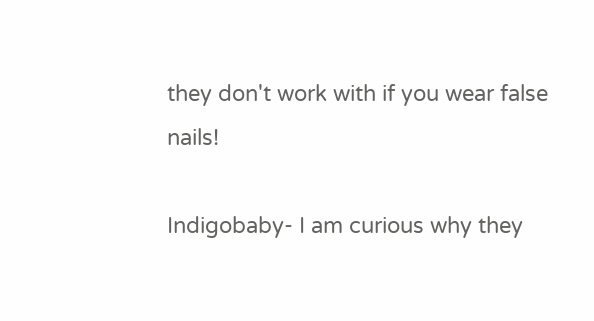they don't work with if you wear false nails!

Indigobaby- I am curious why they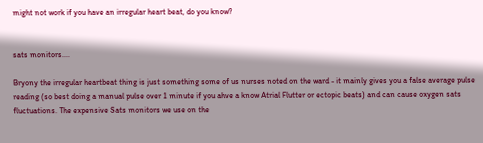might not work if you have an irregular heart beat, do you know?


sats monitors....

Bryony the irregular heartbeat thing is just something some of us nurses noted on the ward - it mainly gives you a false average pulse reading (so best doing a manual pulse over 1 minute if you ahve a know Atrial Flutter or ectopic beats) and can cause oxygen sats fluctuations. The expensive Sats monitors we use on the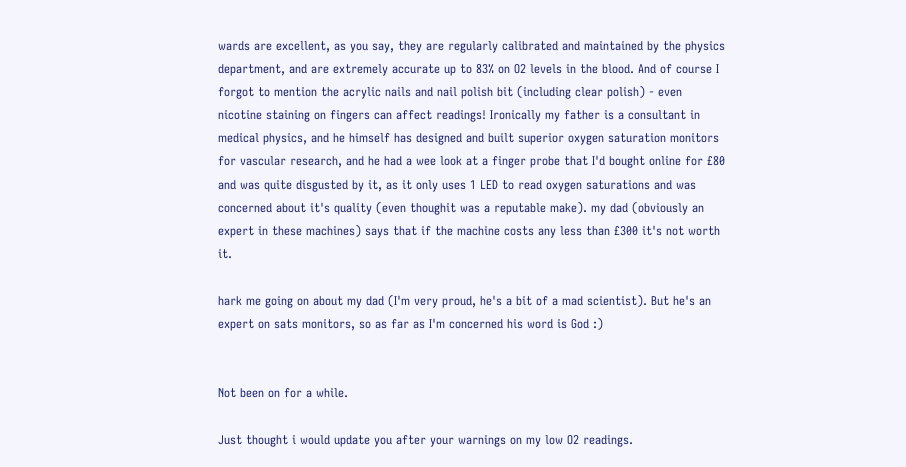wards are excellent, as you say, they are regularly calibrated and maintained by the physics department, and are extremely accurate up to 83% on O2 levels in the blood. And of course I forgot to mention the acrylic nails and nail polish bit (including clear polish) - even nicotine staining on fingers can affect readings! Ironically my father is a consultant in medical physics, and he himself has designed and built superior oxygen saturation monitors for vascular research, and he had a wee look at a finger probe that I'd bought online for £80 and was quite disgusted by it, as it only uses 1 LED to read oxygen saturations and was concerned about it's quality (even thoughit was a reputable make). my dad (obviously an expert in these machines) says that if the machine costs any less than £300 it's not worth it.

hark me going on about my dad (I'm very proud, he's a bit of a mad scientist). But he's an expert on sats monitors, so as far as I'm concerned his word is God :)


Not been on for a while.

Just thought i would update you after your warnings on my low O2 readings.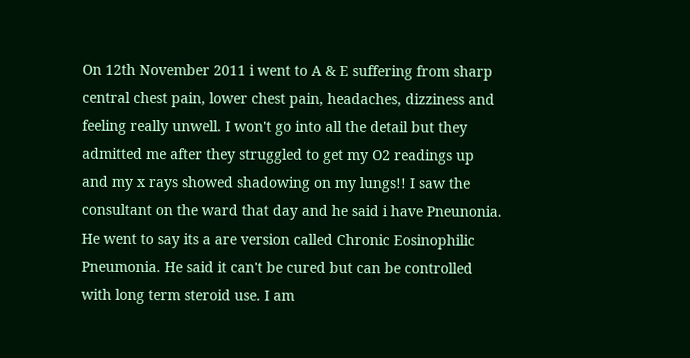On 12th November 2011 i went to A & E suffering from sharp central chest pain, lower chest pain, headaches, dizziness and feeling really unwell. I won't go into all the detail but they admitted me after they struggled to get my O2 readings up and my x rays showed shadowing on my lungs!! I saw the consultant on the ward that day and he said i have Pneunonia. He went to say its a are version called Chronic Eosinophilic Pneumonia. He said it can't be cured but can be controlled with long term steroid use. I am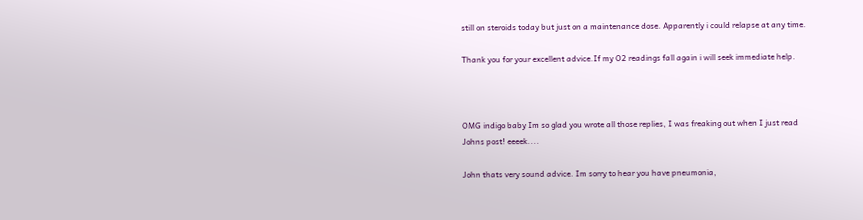still on steroids today but just on a maintenance dose. Apparently i could relapse at any time.

Thank you for your excellent advice.If my O2 readings fall again i will seek immediate help.



OMG indigo baby Im so glad you wrote all those replies, I was freaking out when I just read Johns post! eeeek....

John thats very sound advice. Im sorry to hear you have pneumonia,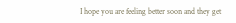I hope you are feeling better soon and they get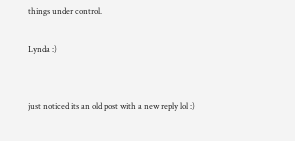things under control.

Lynda :)


just noticed its an old post with a new reply lol :)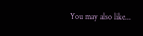You may also like...